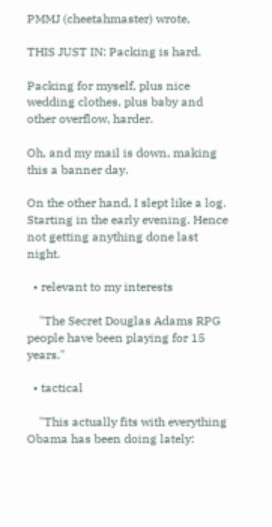PMMJ (cheetahmaster) wrote,

THIS JUST IN: Packing is hard.

Packing for myself, plus nice wedding clothes, plus baby and other overflow, harder.

Oh, and my mail is down, making this a banner day.

On the other hand, I slept like a log. Starting in the early evening. Hence not getting anything done last night.

  • relevant to my interests

    "The Secret Douglas Adams RPG people have been playing for 15 years."

  • tactical

    "This actually fits with everything Obama has been doing lately: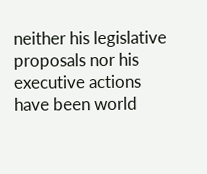neither his legislative proposals nor his executive actions have been world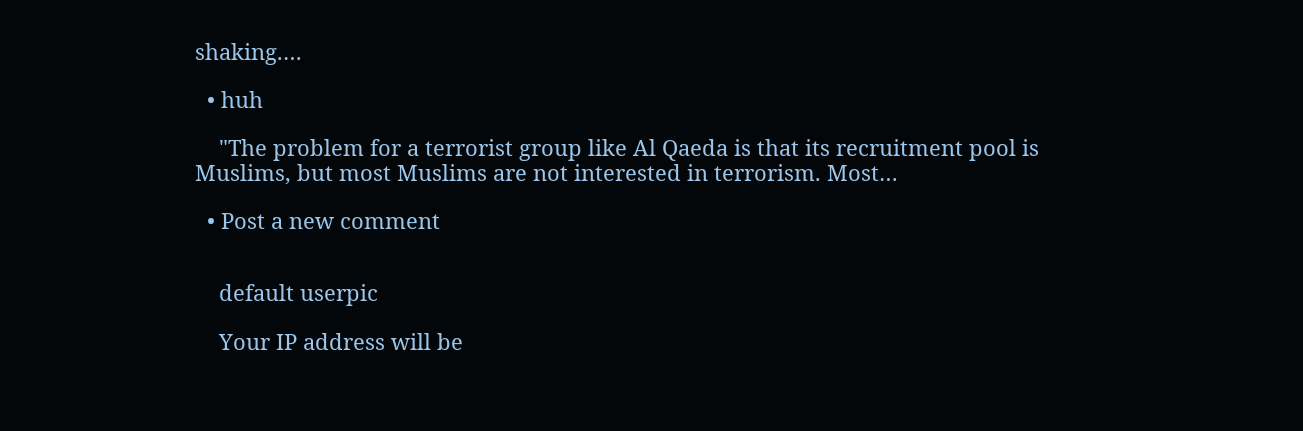shaking.…

  • huh

    "The problem for a terrorist group like Al Qaeda is that its recruitment pool is Muslims, but most Muslims are not interested in terrorism. Most…

  • Post a new comment


    default userpic

    Your IP address will be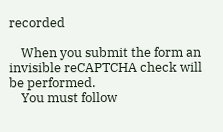recorded

    When you submit the form an invisible reCAPTCHA check will be performed.
    You must follow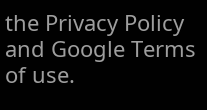the Privacy Policy and Google Terms of use.